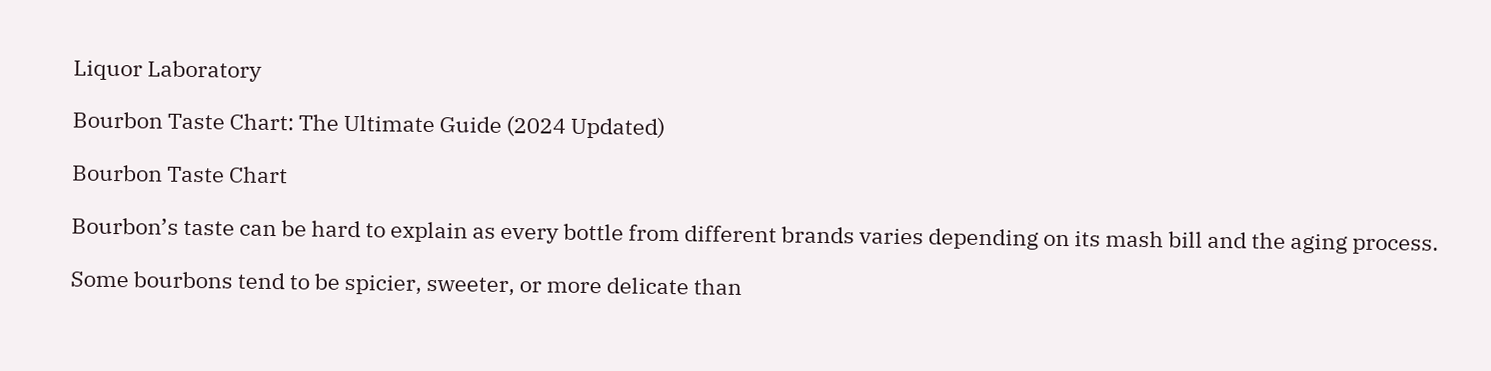Liquor Laboratory

Bourbon Taste Chart: The Ultimate Guide (2024 Updated)

Bourbon Taste Chart

Bourbon’s taste can be hard to explain as every bottle from different brands varies depending on its mash bill and the aging process.

Some bourbons tend to be spicier, sweeter, or more delicate than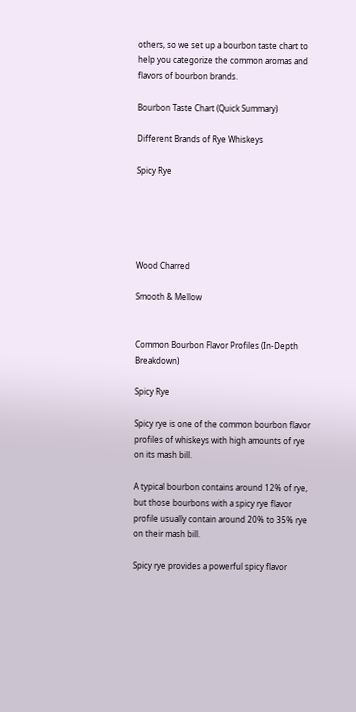others, so we set up a bourbon taste chart to help you categorize the common aromas and flavors of bourbon brands.

Bourbon Taste Chart (Quick Summary)

Different Brands of Rye Whiskeys

Spicy Rye





Wood Charred

Smooth & Mellow


Common Bourbon Flavor Profiles (In-Depth Breakdown)

Spicy Rye

Spicy rye is one of the common bourbon flavor profiles of whiskeys with high amounts of rye on its mash bill.

A typical bourbon contains around 12% of rye, but those bourbons with a spicy rye flavor profile usually contain around 20% to 35% rye on their mash bill.

Spicy rye provides a powerful spicy flavor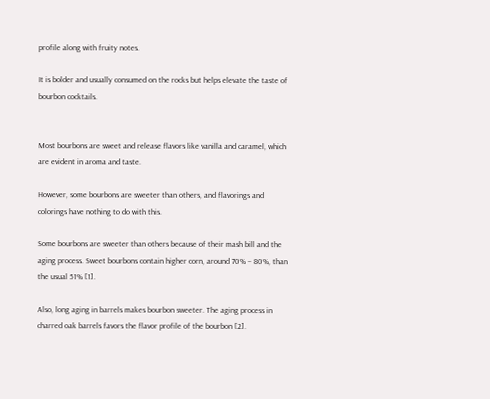profile along with fruity notes.

It is bolder and usually consumed on the rocks but helps elevate the taste of bourbon cocktails.


Most bourbons are sweet and release flavors like vanilla and caramel, which are evident in aroma and taste.

However, some bourbons are sweeter than others, and flavorings and colorings have nothing to do with this.

Some bourbons are sweeter than others because of their mash bill and the aging process. Sweet bourbons contain higher corn, around 70% – 80%, than the usual 51% [1].

Also, long aging in barrels makes bourbon sweeter. The aging process in charred oak barrels favors the flavor profile of the bourbon [2].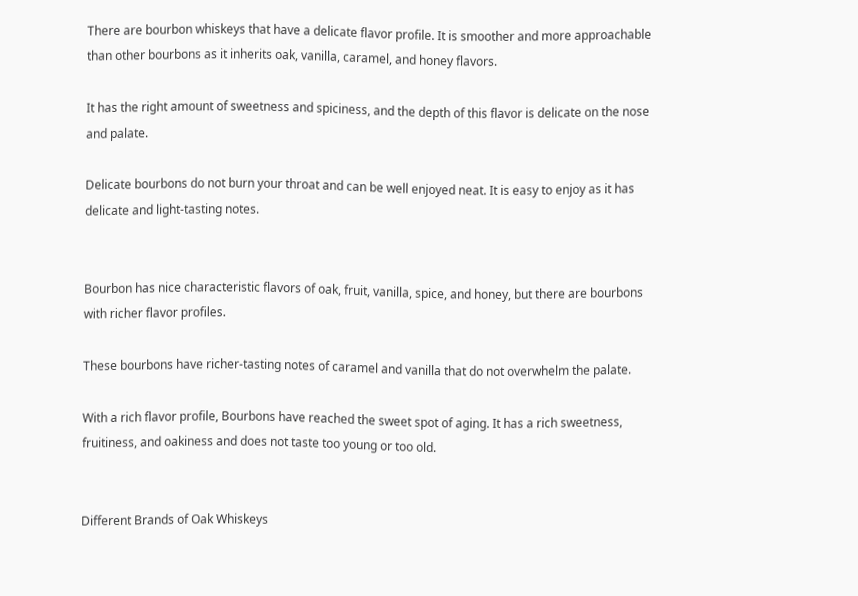There are bourbon whiskeys that have a delicate flavor profile. It is smoother and more approachable than other bourbons as it inherits oak, vanilla, caramel, and honey flavors.

It has the right amount of sweetness and spiciness, and the depth of this flavor is delicate on the nose and palate.

Delicate bourbons do not burn your throat and can be well enjoyed neat. It is easy to enjoy as it has delicate and light-tasting notes.


Bourbon has nice characteristic flavors of oak, fruit, vanilla, spice, and honey, but there are bourbons with richer flavor profiles.

These bourbons have richer-tasting notes of caramel and vanilla that do not overwhelm the palate.

With a rich flavor profile, Bourbons have reached the sweet spot of aging. It has a rich sweetness, fruitiness, and oakiness and does not taste too young or too old.


Different Brands of Oak Whiskeys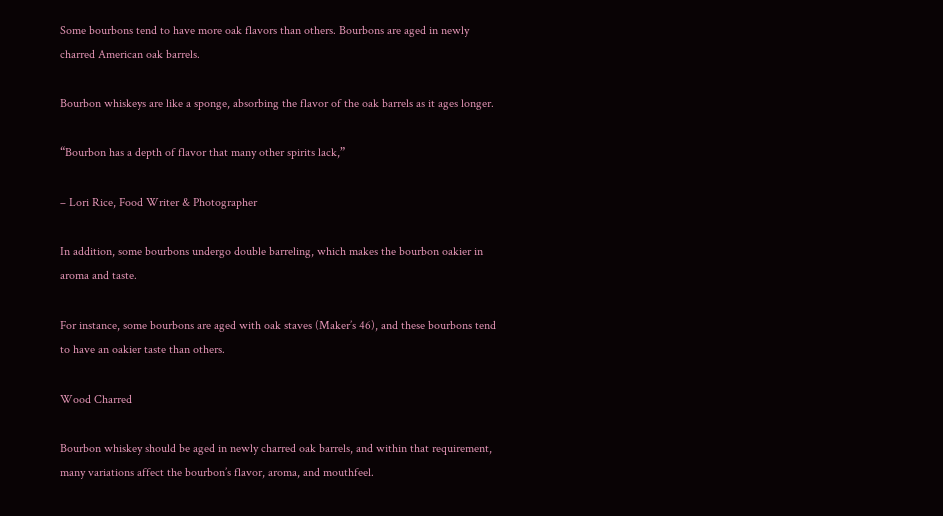Some bourbons tend to have more oak flavors than others. Bourbons are aged in newly charred American oak barrels.

Bourbon whiskeys are like a sponge, absorbing the flavor of the oak barrels as it ages longer.

“Bourbon has a depth of flavor that many other spirits lack,”

– Lori Rice, Food Writer & Photographer

In addition, some bourbons undergo double barreling, which makes the bourbon oakier in aroma and taste.

For instance, some bourbons are aged with oak staves (Maker’s 46), and these bourbons tend to have an oakier taste than others.

Wood Charred

Bourbon whiskey should be aged in newly charred oak barrels, and within that requirement, many variations affect the bourbon’s flavor, aroma, and mouthfeel.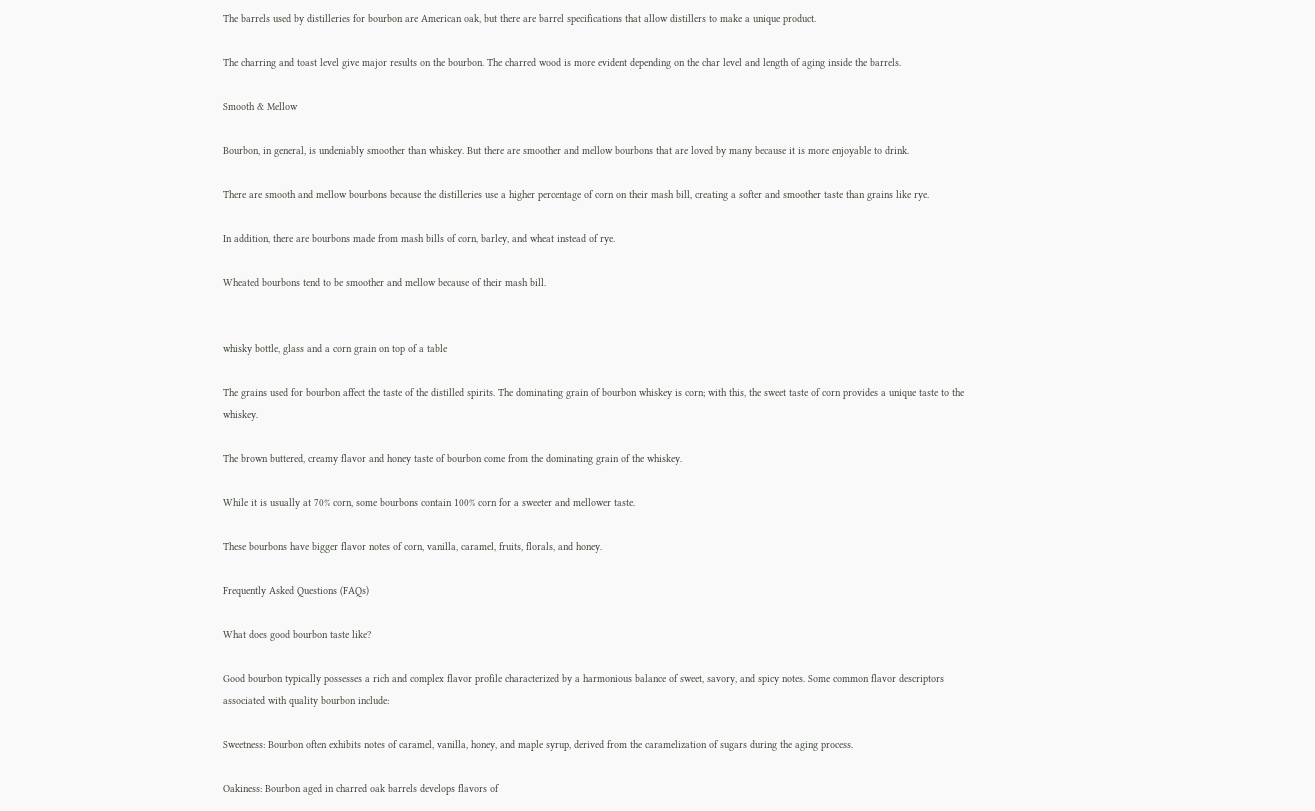The barrels used by distilleries for bourbon are American oak, but there are barrel specifications that allow distillers to make a unique product.

The charring and toast level give major results on the bourbon. The charred wood is more evident depending on the char level and length of aging inside the barrels.

Smooth & Mellow

Bourbon, in general, is undeniably smoother than whiskey. But there are smoother and mellow bourbons that are loved by many because it is more enjoyable to drink.

There are smooth and mellow bourbons because the distilleries use a higher percentage of corn on their mash bill, creating a softer and smoother taste than grains like rye.

In addition, there are bourbons made from mash bills of corn, barley, and wheat instead of rye.

Wheated bourbons tend to be smoother and mellow because of their mash bill.


whisky bottle, glass and a corn grain on top of a table

The grains used for bourbon affect the taste of the distilled spirits. The dominating grain of bourbon whiskey is corn; with this, the sweet taste of corn provides a unique taste to the whiskey.

The brown buttered, creamy flavor and honey taste of bourbon come from the dominating grain of the whiskey.

While it is usually at 70% corn, some bourbons contain 100% corn for a sweeter and mellower taste.

These bourbons have bigger flavor notes of corn, vanilla, caramel, fruits, florals, and honey.

Frequently Asked Questions (FAQs)

What does good bourbon taste like?

Good bourbon typically possesses a rich and complex flavor profile characterized by a harmonious balance of sweet, savory, and spicy notes. Some common flavor descriptors associated with quality bourbon include:

Sweetness: Bourbon often exhibits notes of caramel, vanilla, honey, and maple syrup, derived from the caramelization of sugars during the aging process.

Oakiness: Bourbon aged in charred oak barrels develops flavors of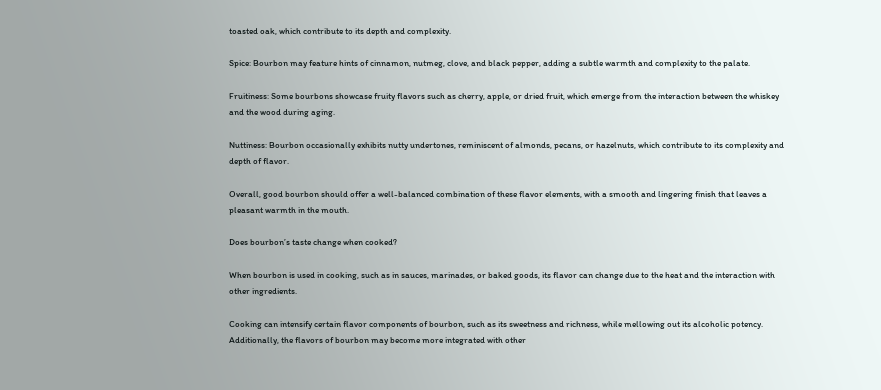toasted oak, which contribute to its depth and complexity.

Spice: Bourbon may feature hints of cinnamon, nutmeg, clove, and black pepper, adding a subtle warmth and complexity to the palate.

Fruitiness: Some bourbons showcase fruity flavors such as cherry, apple, or dried fruit, which emerge from the interaction between the whiskey and the wood during aging.

Nuttiness: Bourbon occasionally exhibits nutty undertones, reminiscent of almonds, pecans, or hazelnuts, which contribute to its complexity and depth of flavor.

Overall, good bourbon should offer a well-balanced combination of these flavor elements, with a smooth and lingering finish that leaves a pleasant warmth in the mouth.

Does bourbon’s taste change when cooked?

When bourbon is used in cooking, such as in sauces, marinades, or baked goods, its flavor can change due to the heat and the interaction with other ingredients.

Cooking can intensify certain flavor components of bourbon, such as its sweetness and richness, while mellowing out its alcoholic potency. Additionally, the flavors of bourbon may become more integrated with other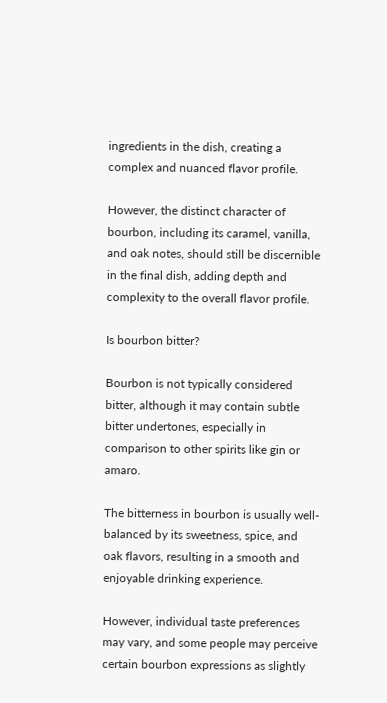ingredients in the dish, creating a complex and nuanced flavor profile.

However, the distinct character of bourbon, including its caramel, vanilla, and oak notes, should still be discernible in the final dish, adding depth and complexity to the overall flavor profile.

Is bourbon bitter?

Bourbon is not typically considered bitter, although it may contain subtle bitter undertones, especially in comparison to other spirits like gin or amaro.

The bitterness in bourbon is usually well-balanced by its sweetness, spice, and oak flavors, resulting in a smooth and enjoyable drinking experience.

However, individual taste preferences may vary, and some people may perceive certain bourbon expressions as slightly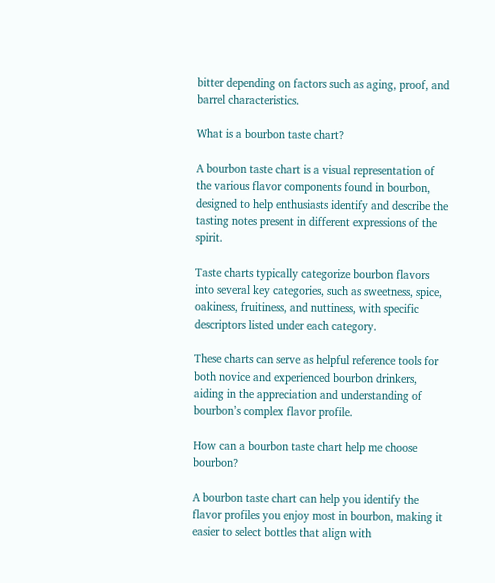bitter depending on factors such as aging, proof, and barrel characteristics.

What is a bourbon taste chart?

A bourbon taste chart is a visual representation of the various flavor components found in bourbon, designed to help enthusiasts identify and describe the tasting notes present in different expressions of the spirit.

Taste charts typically categorize bourbon flavors into several key categories, such as sweetness, spice, oakiness, fruitiness, and nuttiness, with specific descriptors listed under each category.

These charts can serve as helpful reference tools for both novice and experienced bourbon drinkers, aiding in the appreciation and understanding of bourbon’s complex flavor profile.

How can a bourbon taste chart help me choose bourbon?

A bourbon taste chart can help you identify the flavor profiles you enjoy most in bourbon, making it easier to select bottles that align with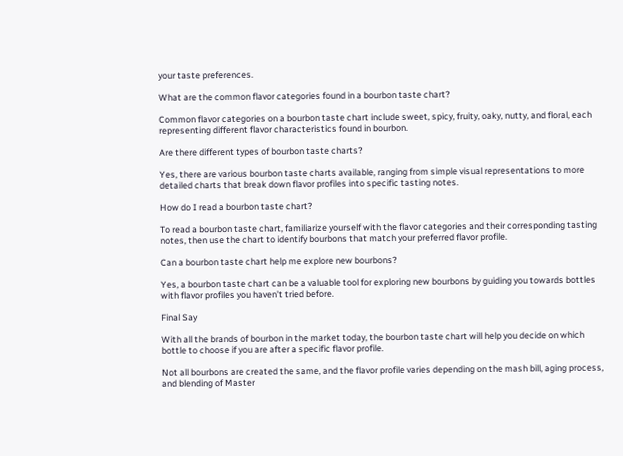your taste preferences.

What are the common flavor categories found in a bourbon taste chart?

Common flavor categories on a bourbon taste chart include sweet, spicy, fruity, oaky, nutty, and floral, each representing different flavor characteristics found in bourbon.

Are there different types of bourbon taste charts?

Yes, there are various bourbon taste charts available, ranging from simple visual representations to more detailed charts that break down flavor profiles into specific tasting notes.

How do I read a bourbon taste chart?

To read a bourbon taste chart, familiarize yourself with the flavor categories and their corresponding tasting notes, then use the chart to identify bourbons that match your preferred flavor profile.

Can a bourbon taste chart help me explore new bourbons?

Yes, a bourbon taste chart can be a valuable tool for exploring new bourbons by guiding you towards bottles with flavor profiles you haven’t tried before.

Final Say

With all the brands of bourbon in the market today, the bourbon taste chart will help you decide on which bottle to choose if you are after a specific flavor profile.

Not all bourbons are created the same, and the flavor profile varies depending on the mash bill, aging process, and blending of Master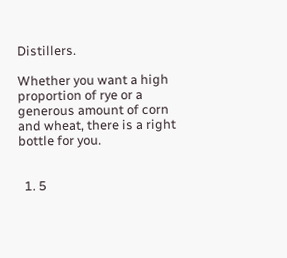Distillers.

Whether you want a high proportion of rye or a generous amount of corn and wheat, there is a right bottle for you.


  1. 5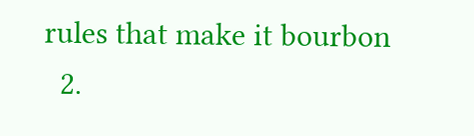rules that make it bourbon
  2.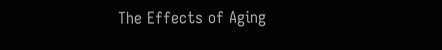The Effects of Aging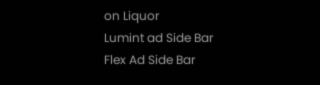on Liquor
Lumint ad Side Bar
Flex Ad Side Bar